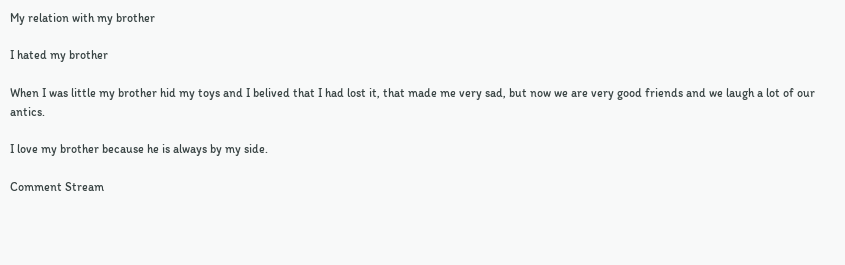My relation with my brother

I hated my brother

When I was little my brother hid my toys and I belived that I had lost it, that made me very sad, but now we are very good friends and we laugh a lot of our antics.

I love my brother because he is always by my side.

Comment Stream